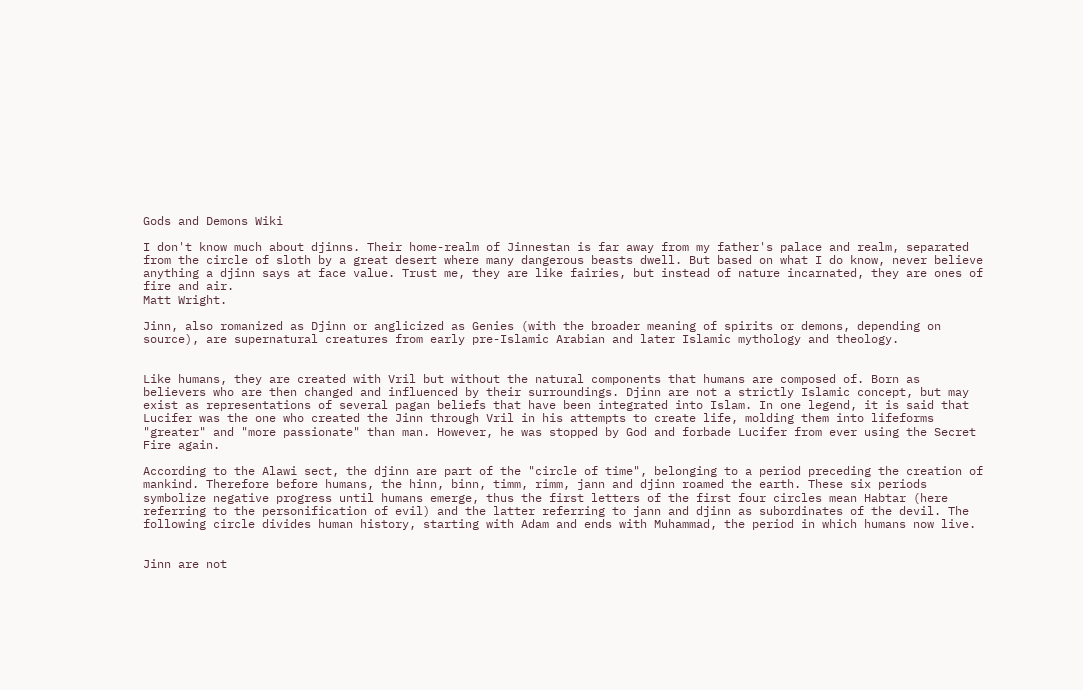Gods and Demons Wiki

I don't know much about djinns. Their home-realm of Jinnestan is far away from my father's palace and realm, separated from the circle of sloth by a great desert where many dangerous beasts dwell. But based on what I do know, never believe anything a djinn says at face value. Trust me, they are like fairies, but instead of nature incarnated, they are ones of fire and air.
Matt Wright.

Jinn, also romanized as Djinn or anglicized as Genies (with the broader meaning of spirits or demons, depending on source), are supernatural creatures from early pre-Islamic Arabian and later Islamic mythology and theology.


Like humans, they are created with Vril but without the natural components that humans are composed of. Born as believers who are then changed and influenced by their surroundings. Djinn are not a strictly Islamic concept, but may exist as representations of several pagan beliefs that have been integrated into Islam. In one legend, it is said that Lucifer was the one who created the Jinn through Vril in his attempts to create life, molding them into lifeforms "greater" and "more passionate" than man. However, he was stopped by God and forbade Lucifer from ever using the Secret Fire again.

According to the Alawi sect, the djinn are part of the "circle of time", belonging to a period preceding the creation of mankind. Therefore before humans, the hinn, binn, timm, rimm, jann and djinn roamed the earth. These six periods symbolize negative progress until humans emerge, thus the first letters of the first four circles mean Habtar (here referring to the personification of evil) and the latter referring to jann and djinn as subordinates of the devil. The following circle divides human history, starting with Adam and ends with Muhammad, the period in which humans now live.


Jinn are not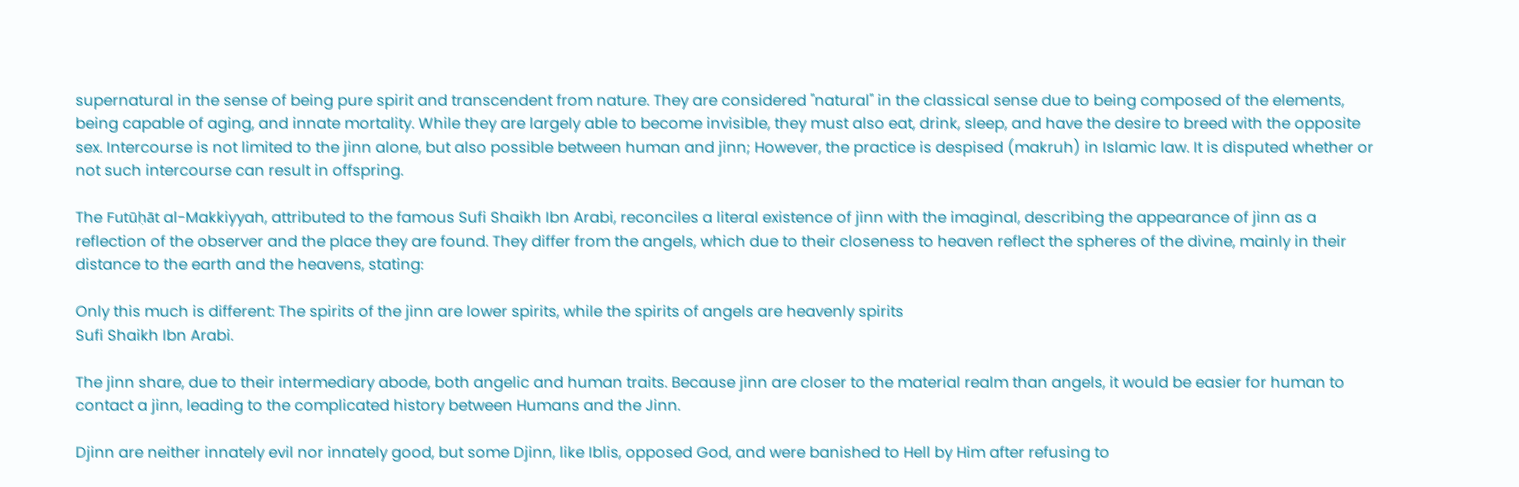supernatural in the sense of being pure spirit and transcendent from nature. They are considered "natural" in the classical sense due to being composed of the elements, being capable of aging, and innate mortality. While they are largely able to become invisible, they must also eat, drink, sleep, and have the desire to breed with the opposite sex. Intercourse is not limited to the jinn alone, but also possible between human and jinn; However, the practice is despised (makruh) in Islamic law. It is disputed whether or not such intercourse can result in offspring.

The Futūḥāt al-Makkiyyah, attributed to the famous Sufi Shaikh Ibn Arabi, reconciles a literal existence of jinn with the imaginal, describing the appearance of jinn as a reflection of the observer and the place they are found. They differ from the angels, which due to their closeness to heaven reflect the spheres of the divine, mainly in their distance to the earth and the heavens, stating:

Only this much is different: The spirits of the jinn are lower spirits, while the spirits of angels are heavenly spirits
Sufi Shaikh Ibn Arabi.

The jinn share, due to their intermediary abode, both angelic and human traits. Because jinn are closer to the material realm than angels, it would be easier for human to contact a jinn, leading to the complicated history between Humans and the Jinn.

Djinn are neither innately evil nor innately good, but some Djinn, like Iblis, opposed God, and were banished to Hell by Him after refusing to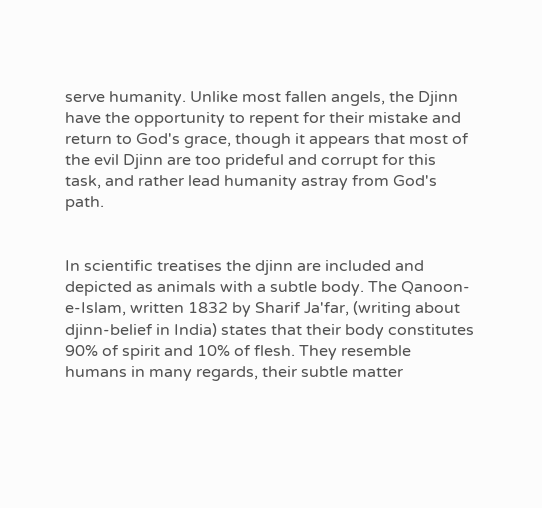serve humanity. Unlike most fallen angels, the Djinn have the opportunity to repent for their mistake and return to God's grace, though it appears that most of the evil Djinn are too prideful and corrupt for this task, and rather lead humanity astray from God's path.


In scientific treatises the djinn are included and depicted as animals with a subtle body. The Qanoon-e-Islam, written 1832 by Sharif Ja'far, (writing about djinn-belief in India) states that their body constitutes 90% of spirit and 10% of flesh. They resemble humans in many regards, their subtle matter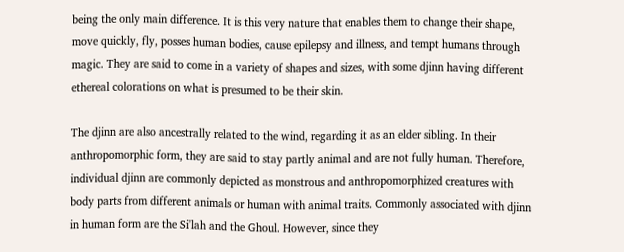being the only main difference. It is this very nature that enables them to change their shape, move quickly, fly, posses human bodies, cause epilepsy and illness, and tempt humans through magic. They are said to come in a variety of shapes and sizes, with some djinn having different ethereal colorations on what is presumed to be their skin.

The djinn are also ancestrally related to the wind, regarding it as an elder sibling. In their anthropomorphic form, they are said to stay partly animal and are not fully human. Therefore, individual djinn are commonly depicted as monstrous and anthropomorphized creatures with body parts from different animals or human with animal traits. Commonly associated with djinn in human form are the Si'lah and the Ghoul. However, since they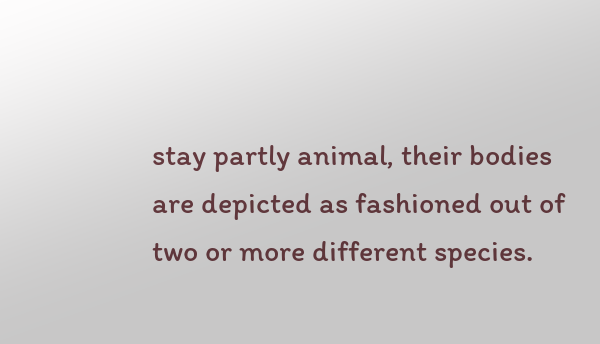stay partly animal, their bodies are depicted as fashioned out of two or more different species.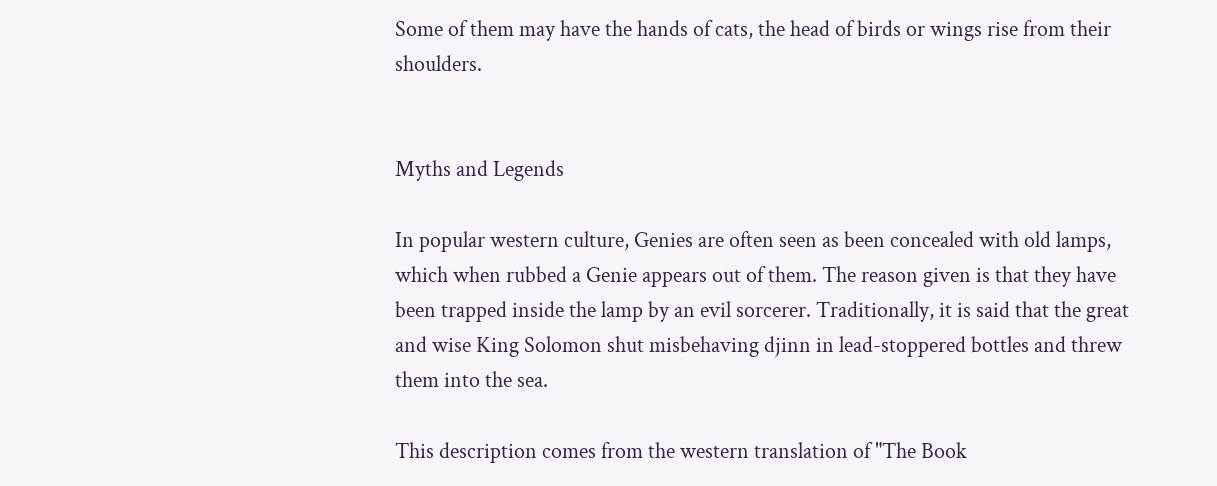Some of them may have the hands of cats, the head of birds or wings rise from their shoulders.


Myths and Legends

In popular western culture, Genies are often seen as been concealed with old lamps, which when rubbed a Genie appears out of them. The reason given is that they have been trapped inside the lamp by an evil sorcerer. Traditionally, it is said that the great and wise King Solomon shut misbehaving djinn in lead-stoppered bottles and threw them into the sea.

This description comes from the western translation of "The Book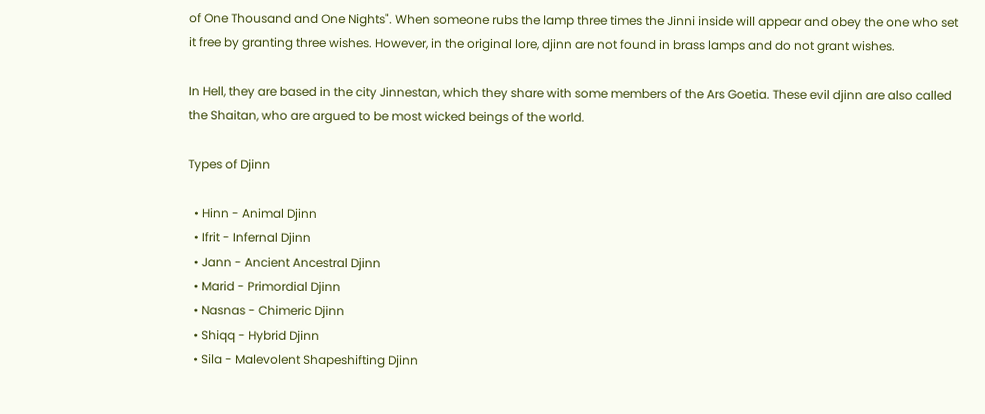of One Thousand and One Nights". When someone rubs the lamp three times the Jinni inside will appear and obey the one who set it free by granting three wishes. However, in the original lore, djinn are not found in brass lamps and do not grant wishes.

In Hell, they are based in the city Jinnestan, which they share with some members of the Ars Goetia. These evil djinn are also called the Shaitan, who are argued to be most wicked beings of the world.

Types of Djinn

  • Hinn - Animal Djinn
  • Ifrit - Infernal Djinn
  • Jann - Ancient Ancestral Djinn
  • Marid - Primordial Djinn
  • Nasnas - Chimeric Djinn
  • Shiqq - Hybrid Djinn
  • Sila - Malevolent Shapeshifting Djinn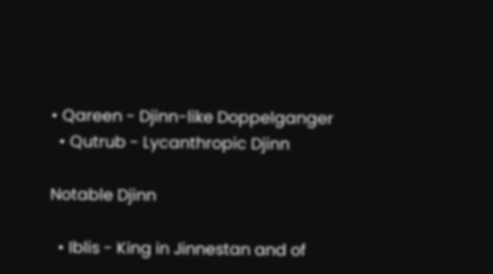• Qareen - Djinn-like Doppelganger
  • Qutrub - Lycanthropic Djinn

Notable Djinn

  • Iblis - King in Jinnestan and of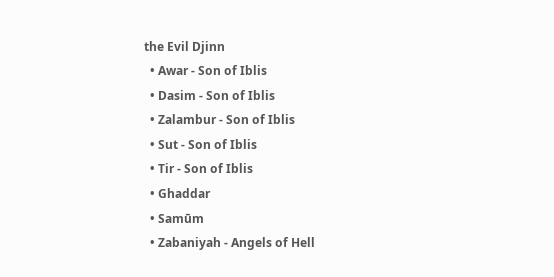the Evil Djinn
  • Awar - Son of Iblis
  • Dasim - Son of Iblis
  • Zalambur - Son of Iblis
  • Sut - Son of Iblis
  • Tir - Son of Iblis
  • Ghaddar
  • Samūm
  • Zabaniyah - Angels of Hell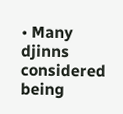• Many djinns considered being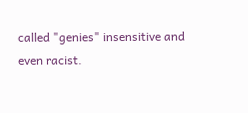called "genies" insensitive and even racist.